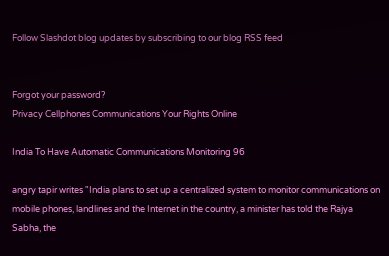Follow Slashdot blog updates by subscribing to our blog RSS feed


Forgot your password?
Privacy Cellphones Communications Your Rights Online

India To Have Automatic Communications Monitoring 96

angry tapir writes "India plans to set up a centralized system to monitor communications on mobile phones, landlines and the Internet in the country, a minister has told the Rajya Sabha, the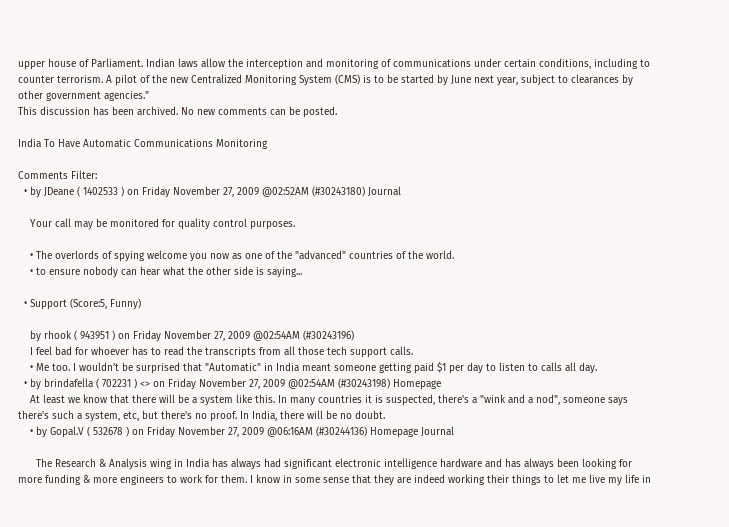upper house of Parliament. Indian laws allow the interception and monitoring of communications under certain conditions, including to counter terrorism. A pilot of the new Centralized Monitoring System (CMS) is to be started by June next year, subject to clearances by other government agencies."
This discussion has been archived. No new comments can be posted.

India To Have Automatic Communications Monitoring

Comments Filter:
  • by JDeane ( 1402533 ) on Friday November 27, 2009 @02:52AM (#30243180) Journal

    Your call may be monitored for quality control purposes.

    • The overlords of spying welcome you now as one of the "advanced" countries of the world.
    • to ensure nobody can hear what the other side is saying...

  • Support (Score:5, Funny)

    by rhook ( 943951 ) on Friday November 27, 2009 @02:54AM (#30243196)
    I feel bad for whoever has to read the transcripts from all those tech support calls.
    • Me too. I wouldn't be surprised that "Automatic" in India meant someone getting paid $1 per day to listen to calls all day.
  • by brindafella ( 702231 ) <> on Friday November 27, 2009 @02:54AM (#30243198) Homepage
    At least we know that there will be a system like this. In many countries it is suspected, there's a "wink and a nod", someone says there's such a system, etc, but there's no proof. In India, there will be no doubt.
    • by Gopal.V ( 532678 ) on Friday November 27, 2009 @06:16AM (#30244136) Homepage Journal

      The Research & Analysis wing in India has always had significant electronic intelligence hardware and has always been looking for more funding & more engineers to work for them. I know in some sense that they are indeed working their things to let me live my life in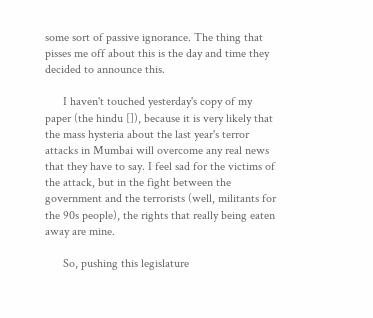some sort of passive ignorance. The thing that pisses me off about this is the day and time they decided to announce this.

      I haven't touched yesterday's copy of my paper (the hindu []), because it is very likely that the mass hysteria about the last year's terror attacks in Mumbai will overcome any real news that they have to say. I feel sad for the victims of the attack, but in the fight between the government and the terrorists (well, militants for the 90s people), the rights that really being eaten away are mine.

      So, pushing this legislature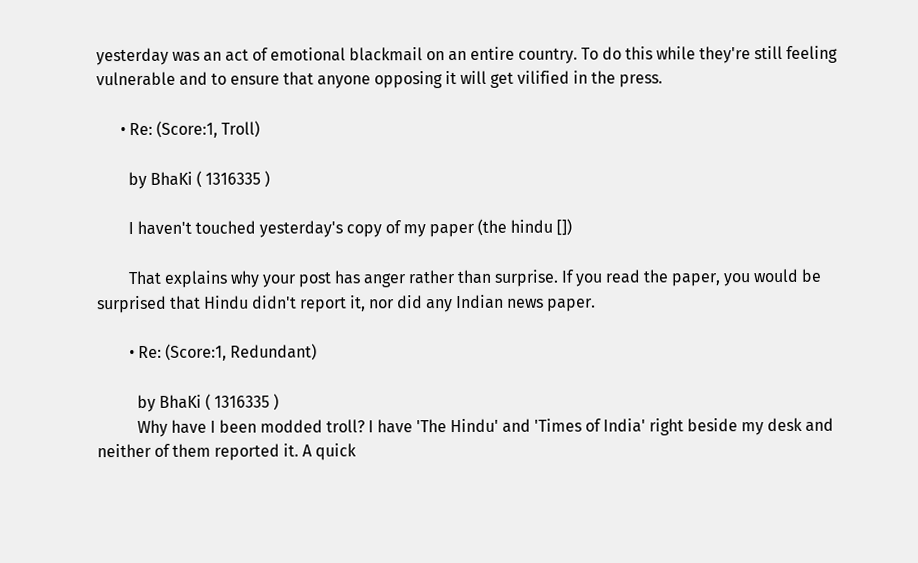yesterday was an act of emotional blackmail on an entire country. To do this while they're still feeling vulnerable and to ensure that anyone opposing it will get vilified in the press.

      • Re: (Score:1, Troll)

        by BhaKi ( 1316335 )

        I haven't touched yesterday's copy of my paper (the hindu [])

        That explains why your post has anger rather than surprise. If you read the paper, you would be surprised that Hindu didn't report it, nor did any Indian news paper.

        • Re: (Score:1, Redundant)

          by BhaKi ( 1316335 )
          Why have I been modded troll? I have 'The Hindu' and 'Times of India' right beside my desk and neither of them reported it. A quick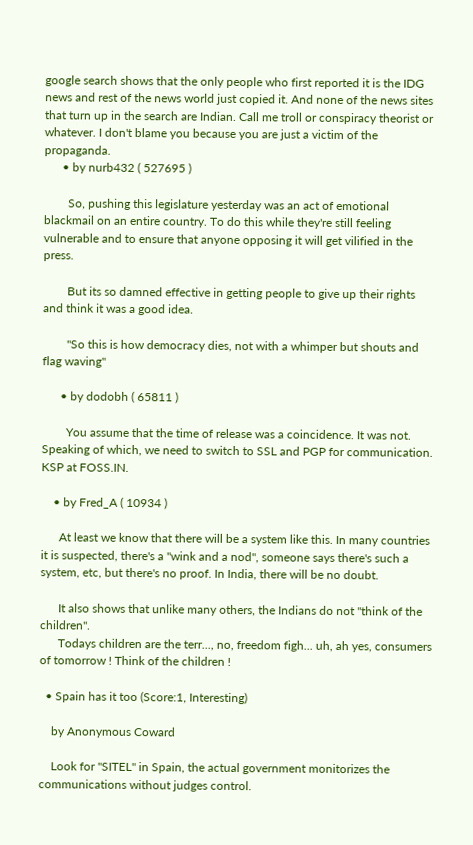google search shows that the only people who first reported it is the IDG news and rest of the news world just copied it. And none of the news sites that turn up in the search are Indian. Call me troll or conspiracy theorist or whatever. I don't blame you because you are just a victim of the propaganda.
      • by nurb432 ( 527695 )

        So, pushing this legislature yesterday was an act of emotional blackmail on an entire country. To do this while they're still feeling vulnerable and to ensure that anyone opposing it will get vilified in the press.

        But its so damned effective in getting people to give up their rights and think it was a good idea.

        "So this is how democracy dies, not with a whimper but shouts and flag waving"

      • by dodobh ( 65811 )

        You assume that the time of release was a coincidence. It was not. Speaking of which, we need to switch to SSL and PGP for communication. KSP at FOSS.IN.

    • by Fred_A ( 10934 )

      At least we know that there will be a system like this. In many countries it is suspected, there's a "wink and a nod", someone says there's such a system, etc, but there's no proof. In India, there will be no doubt.

      It also shows that unlike many others, the Indians do not "think of the children".
      Todays children are the terr..., no, freedom figh... uh, ah yes, consumers of tomorrow ! Think of the children !

  • Spain has it too (Score:1, Interesting)

    by Anonymous Coward

    Look for "SITEL" in Spain, the actual government monitorizes the communications without judges control.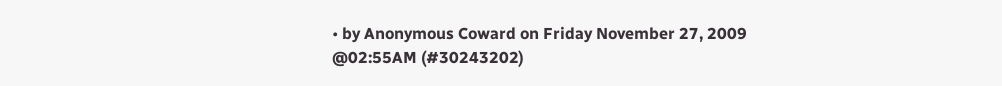• by Anonymous Coward on Friday November 27, 2009 @02:55AM (#30243202)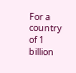For a country of 1 billion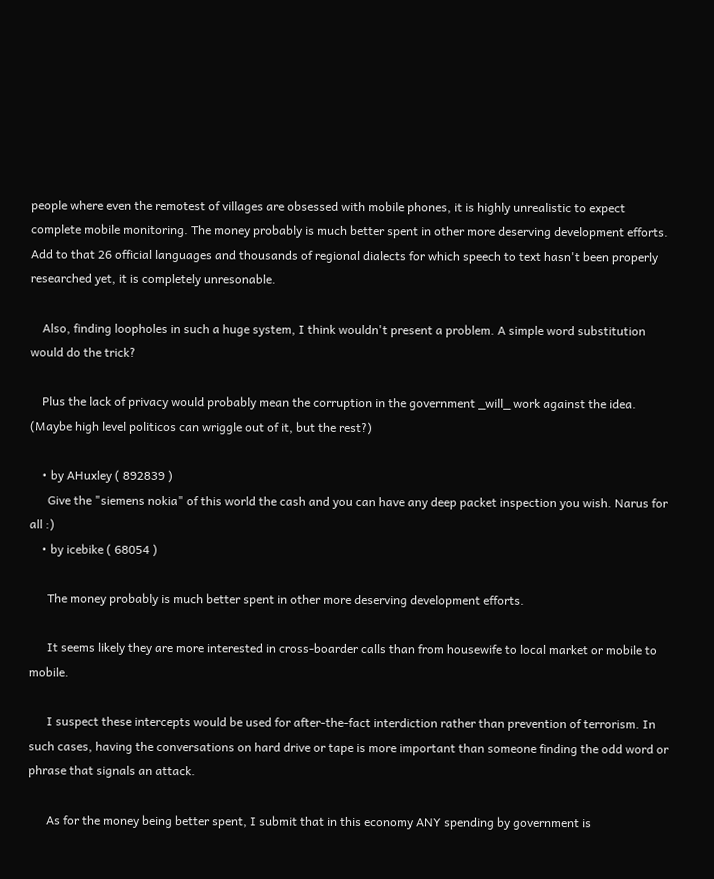people where even the remotest of villages are obsessed with mobile phones, it is highly unrealistic to expect complete mobile monitoring. The money probably is much better spent in other more deserving development efforts. Add to that 26 official languages and thousands of regional dialects for which speech to text hasn't been properly researched yet, it is completely unresonable.

    Also, finding loopholes in such a huge system, I think wouldn't present a problem. A simple word substitution would do the trick?

    Plus the lack of privacy would probably mean the corruption in the government _will_ work against the idea. (Maybe high level politicos can wriggle out of it, but the rest?)

    • by AHuxley ( 892839 )
      Give the "siemens nokia" of this world the cash and you can have any deep packet inspection you wish. Narus for all :)
    • by icebike ( 68054 )

      The money probably is much better spent in other more deserving development efforts.

      It seems likely they are more interested in cross-boarder calls than from housewife to local market or mobile to mobile.

      I suspect these intercepts would be used for after-the-fact interdiction rather than prevention of terrorism. In such cases, having the conversations on hard drive or tape is more important than someone finding the odd word or phrase that signals an attack.

      As for the money being better spent, I submit that in this economy ANY spending by government is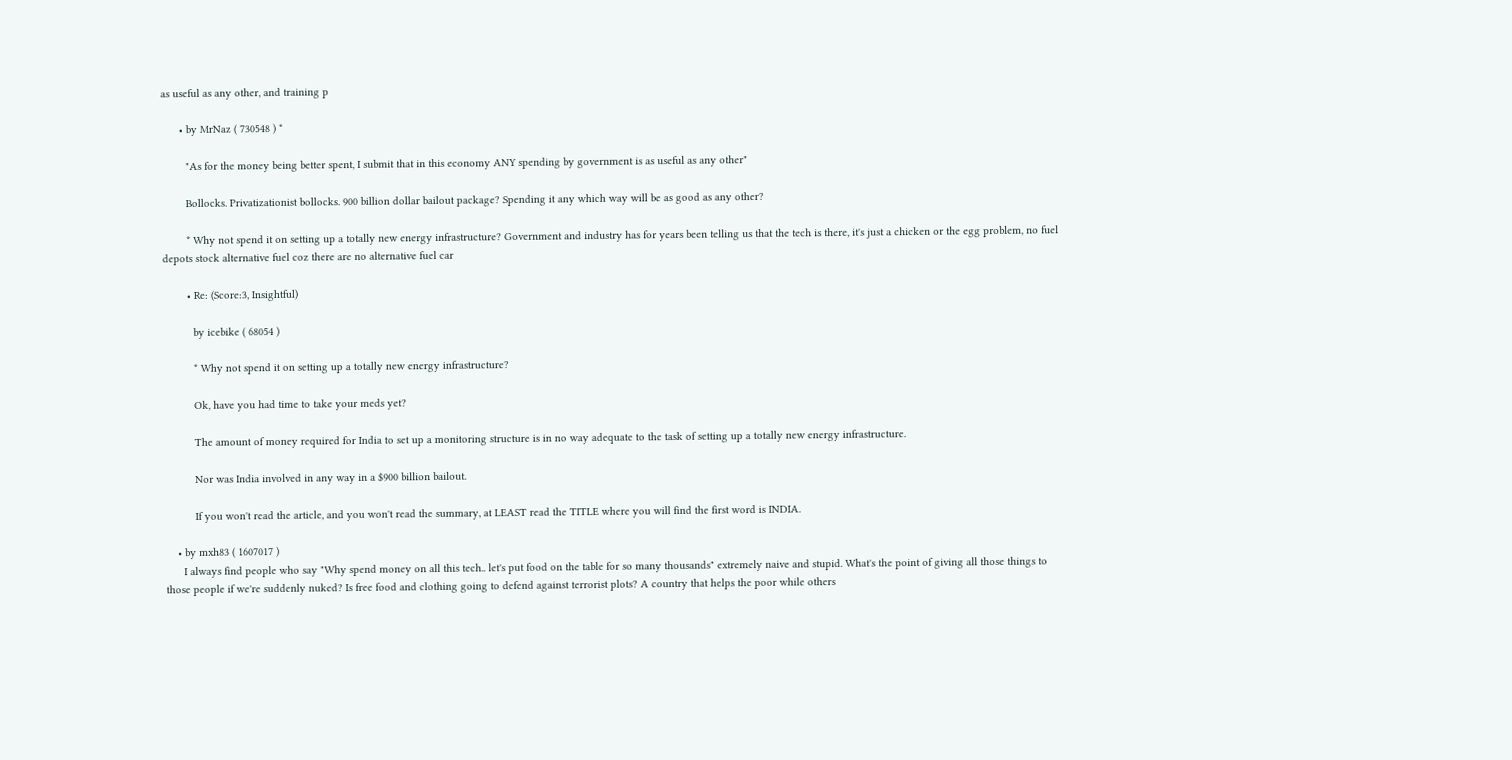as useful as any other, and training p

      • by MrNaz ( 730548 ) *

        "As for the money being better spent, I submit that in this economy ANY spending by government is as useful as any other"

        Bollocks. Privatizationist bollocks. 900 billion dollar bailout package? Spending it any which way will be as good as any other?

        * Why not spend it on setting up a totally new energy infrastructure? Government and industry has for years been telling us that the tech is there, it's just a chicken or the egg problem, no fuel depots stock alternative fuel coz there are no alternative fuel car

        • Re: (Score:3, Insightful)

          by icebike ( 68054 )

          * Why not spend it on setting up a totally new energy infrastructure?

          Ok, have you had time to take your meds yet?

          The amount of money required for India to set up a monitoring structure is in no way adequate to the task of setting up a totally new energy infrastructure.

          Nor was India involved in any way in a $900 billion bailout.

          If you won't read the article, and you won't read the summary, at LEAST read the TITLE where you will find the first word is INDIA.

    • by mxh83 ( 1607017 )
      I always find people who say "Why spend money on all this tech.. let's put food on the table for so many thousands" extremely naive and stupid. What's the point of giving all those things to those people if we're suddenly nuked? Is free food and clothing going to defend against terrorist plots? A country that helps the poor while others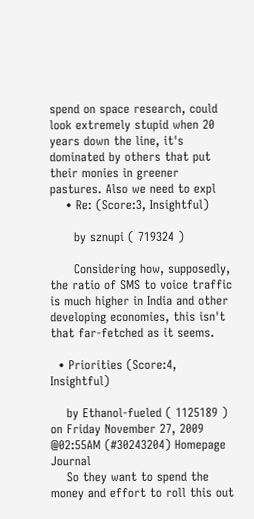spend on space research, could look extremely stupid when 20 years down the line, it's dominated by others that put their monies in greener pastures. Also we need to expl
    • Re: (Score:3, Insightful)

      by sznupi ( 719324 )

      Considering how, supposedly, the ratio of SMS to voice traffic is much higher in India and other developing economies, this isn't that far-fetched as it seems.

  • Priorities (Score:4, Insightful)

    by Ethanol-fueled ( 1125189 ) on Friday November 27, 2009 @02:55AM (#30243204) Homepage Journal
    So they want to spend the money and effort to roll this out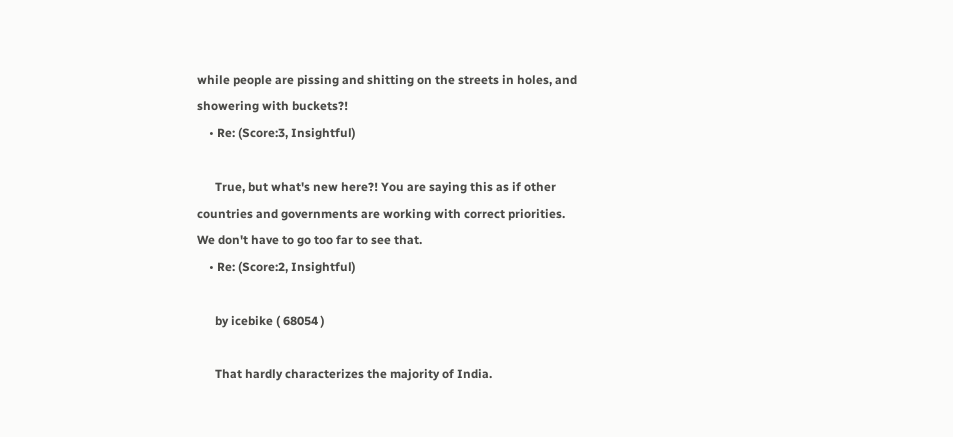while people are pissing and shitting on the streets in holes, and showering with buckets?!
    • Re: (Score:3, Insightful)

      True, but what's new here?! You are saying this as if other countries and governments are working with correct priorities. We don't have to go too far to see that.
    • Re: (Score:2, Insightful)

      by icebike ( 68054 )

      That hardly characterizes the majority of India.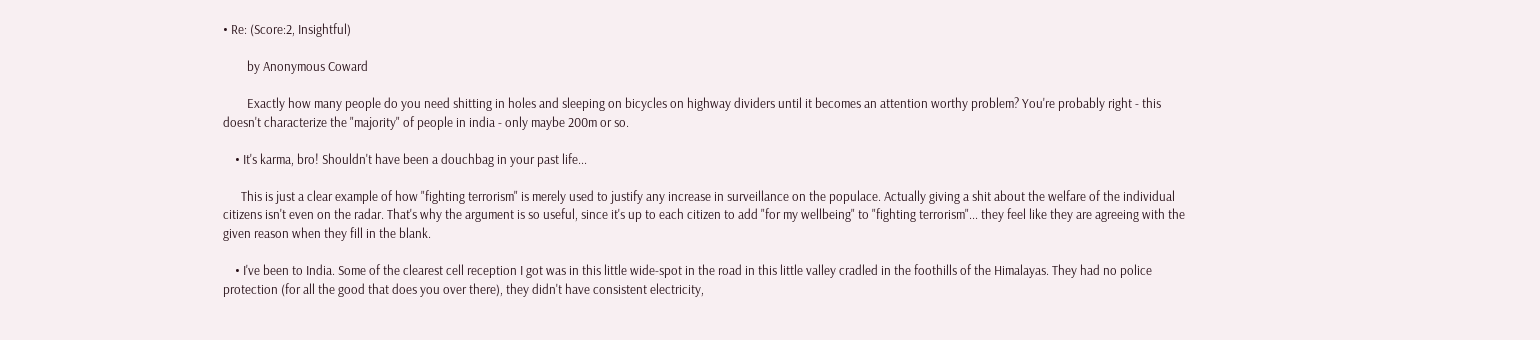• Re: (Score:2, Insightful)

        by Anonymous Coward

        Exactly how many people do you need shitting in holes and sleeping on bicycles on highway dividers until it becomes an attention worthy problem? You're probably right - this doesn't characterize the "majority" of people in india - only maybe 200m or so.

    • It's karma, bro! Shouldn't have been a douchbag in your past life...

      This is just a clear example of how "fighting terrorism" is merely used to justify any increase in surveillance on the populace. Actually giving a shit about the welfare of the individual citizens isn't even on the radar. That's why the argument is so useful, since it's up to each citizen to add "for my wellbeing" to "fighting terrorism"... they feel like they are agreeing with the given reason when they fill in the blank.

    • I've been to India. Some of the clearest cell reception I got was in this little wide-spot in the road in this little valley cradled in the foothills of the Himalayas. They had no police protection (for all the good that does you over there), they didn't have consistent electricity,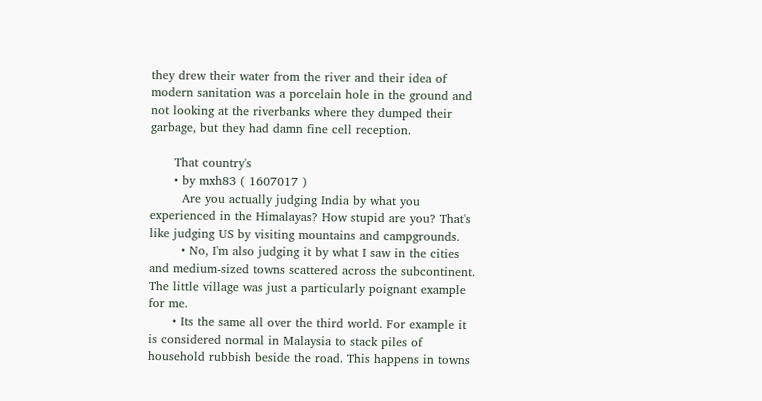they drew their water from the river and their idea of modern sanitation was a porcelain hole in the ground and not looking at the riverbanks where they dumped their garbage, but they had damn fine cell reception.

      That country's
      • by mxh83 ( 1607017 )
        Are you actually judging India by what you experienced in the Himalayas? How stupid are you? That's like judging US by visiting mountains and campgrounds.
        • No, I'm also judging it by what I saw in the cities and medium-sized towns scattered across the subcontinent. The little village was just a particularly poignant example for me.
      • Its the same all over the third world. For example it is considered normal in Malaysia to stack piles of household rubbish beside the road. This happens in towns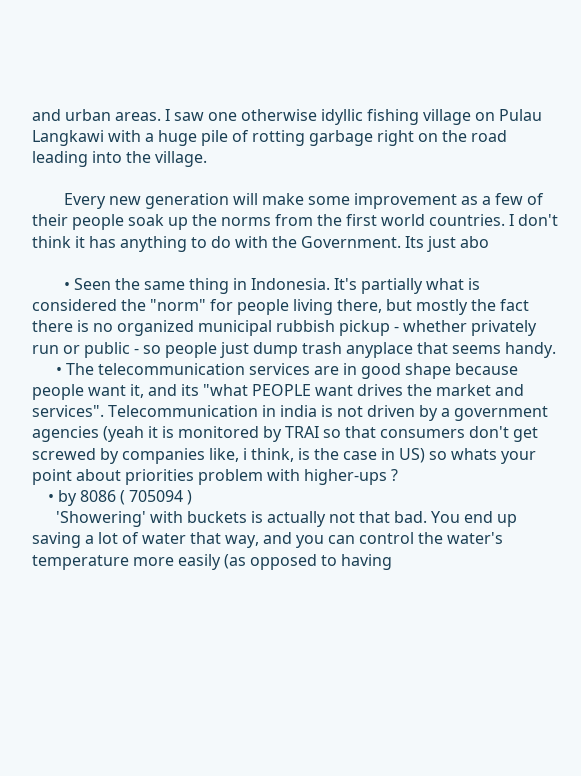and urban areas. I saw one otherwise idyllic fishing village on Pulau Langkawi with a huge pile of rotting garbage right on the road leading into the village.

        Every new generation will make some improvement as a few of their people soak up the norms from the first world countries. I don't think it has anything to do with the Government. Its just abo

        • Seen the same thing in Indonesia. It's partially what is considered the "norm" for people living there, but mostly the fact there is no organized municipal rubbish pickup - whether privately run or public - so people just dump trash anyplace that seems handy.
      • The telecommunication services are in good shape because people want it, and its "what PEOPLE want drives the market and services". Telecommunication in india is not driven by a government agencies (yeah it is monitored by TRAI so that consumers don't get screwed by companies like, i think, is the case in US) so whats your point about priorities problem with higher-ups ?
    • by 8086 ( 705094 )
      'Showering' with buckets is actually not that bad. You end up saving a lot of water that way, and you can control the water's temperature more easily (as opposed to having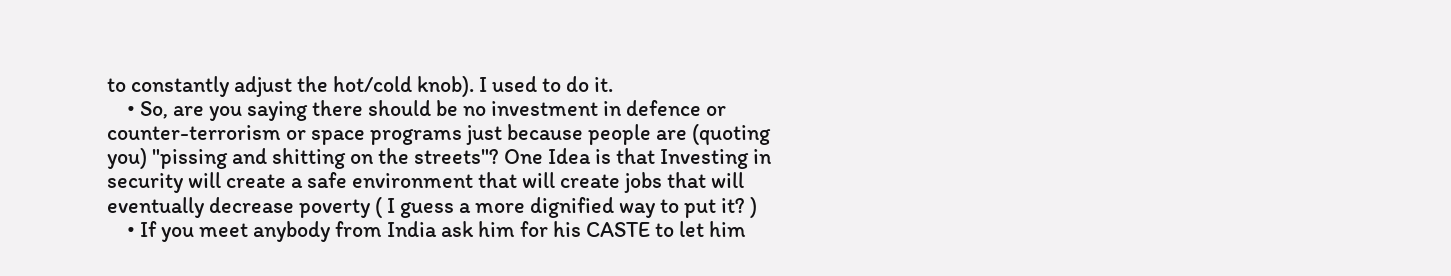to constantly adjust the hot/cold knob). I used to do it.
    • So, are you saying there should be no investment in defence or counter-terrorism or space programs just because people are (quoting you) "pissing and shitting on the streets"? One Idea is that Investing in security will create a safe environment that will create jobs that will eventually decrease poverty ( I guess a more dignified way to put it? )
    • If you meet anybody from India ask him for his CASTE to let him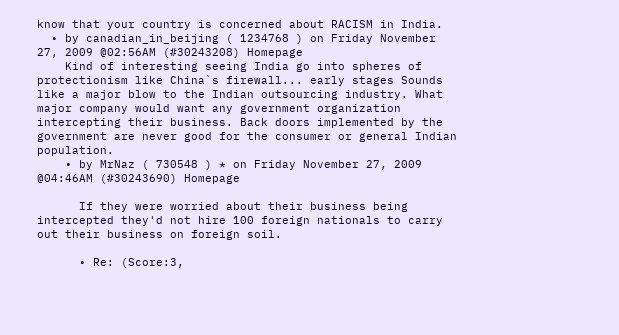know that your country is concerned about RACISM in India.
  • by canadian_in_beijing ( 1234768 ) on Friday November 27, 2009 @02:56AM (#30243208) Homepage
    Kind of interesting seeing India go into spheres of protectionism like China`s firewall... early stages Sounds like a major blow to the Indian outsourcing industry. What major company would want any government organization intercepting their business. Back doors implemented by the government are never good for the consumer or general Indian population.
    • by MrNaz ( 730548 ) * on Friday November 27, 2009 @04:46AM (#30243690) Homepage

      If they were worried about their business being intercepted they'd not hire 100 foreign nationals to carry out their business on foreign soil.

      • Re: (Score:3,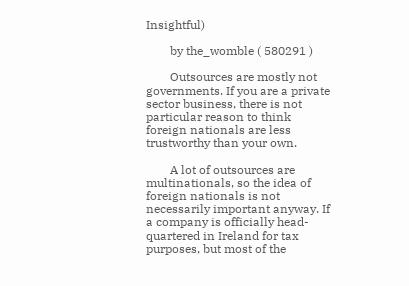Insightful)

        by the_womble ( 580291 )

        Outsources are mostly not governments. If you are a private sector business, there is not particular reason to think foreign nationals are less trustworthy than your own.

        A lot of outsources are multinationals, so the idea of foreign nationals is not necessarily important anyway. If a company is officially head-quartered in Ireland for tax purposes, but most of the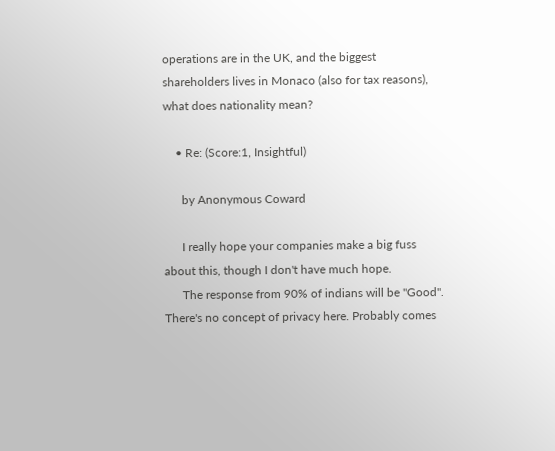operations are in the UK, and the biggest shareholders lives in Monaco (also for tax reasons), what does nationality mean?

    • Re: (Score:1, Insightful)

      by Anonymous Coward

      I really hope your companies make a big fuss about this, though I don't have much hope.
      The response from 90% of indians will be "Good". There's no concept of privacy here. Probably comes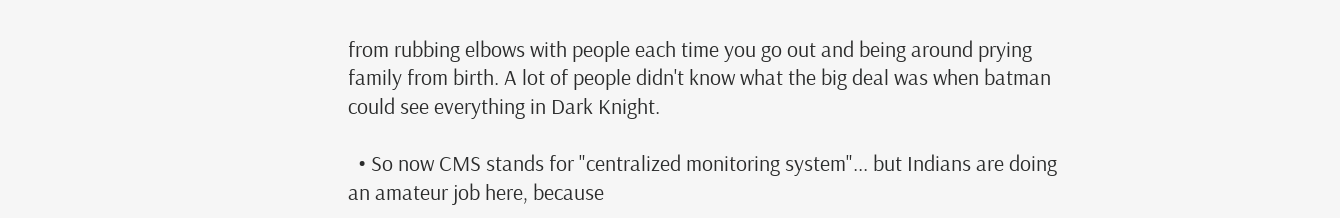from rubbing elbows with people each time you go out and being around prying family from birth. A lot of people didn't know what the big deal was when batman could see everything in Dark Knight.

  • So now CMS stands for "centralized monitoring system"... but Indians are doing an amateur job here, because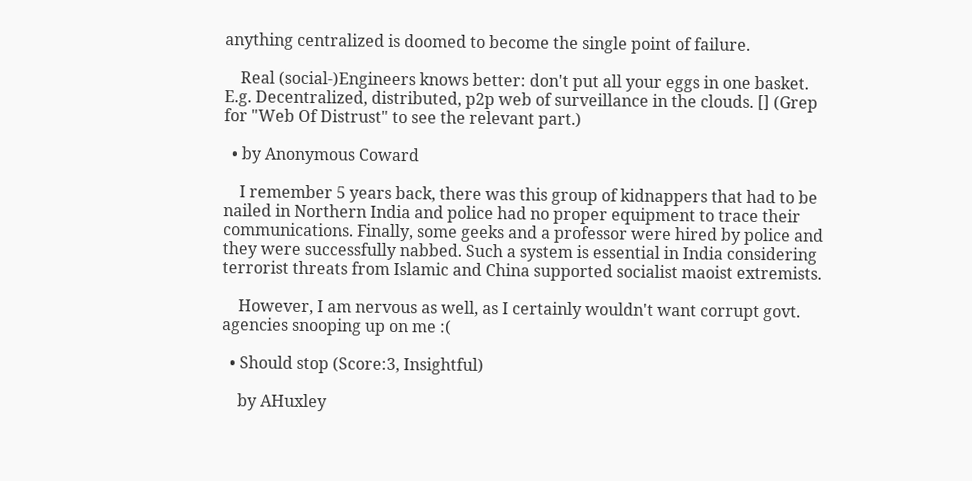anything centralized is doomed to become the single point of failure.

    Real (social-)Engineers knows better: don't put all your eggs in one basket. E.g. Decentralized, distributed, p2p web of surveillance in the clouds. [] (Grep for "Web Of Distrust" to see the relevant part.)

  • by Anonymous Coward

    I remember 5 years back, there was this group of kidnappers that had to be nailed in Northern India and police had no proper equipment to trace their communications. Finally, some geeks and a professor were hired by police and they were successfully nabbed. Such a system is essential in India considering terrorist threats from Islamic and China supported socialist maoist extremists.

    However, I am nervous as well, as I certainly wouldn't want corrupt govt. agencies snooping up on me :(

  • Should stop (Score:3, Insightful)

    by AHuxley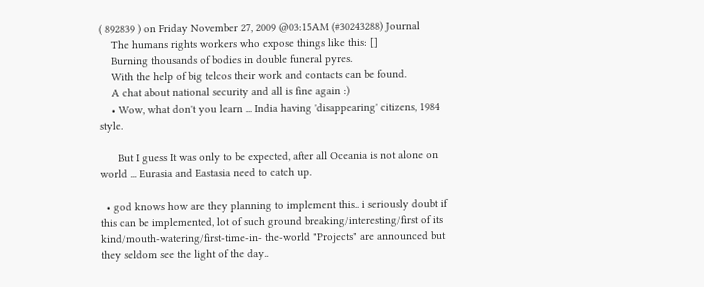( 892839 ) on Friday November 27, 2009 @03:15AM (#30243288) Journal
    The humans rights workers who expose things like this: []
    Burning thousands of bodies in double funeral pyres.
    With the help of big telcos their work and contacts can be found.
    A chat about national security and all is fine again :)
    • Wow, what don't you learn ... India having 'disappearing' citizens, 1984 style.

      But I guess It was only to be expected, after all Oceania is not alone on world ... Eurasia and Eastasia need to catch up.

  • god knows how are they planning to implement this.. i seriously doubt if this can be implemented, lot of such ground breaking/interesting/first of its kind/mouth-watering/first-time-in- the-world "Projects" are announced but they seldom see the light of the day..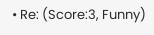• Re: (Score:3, Funny)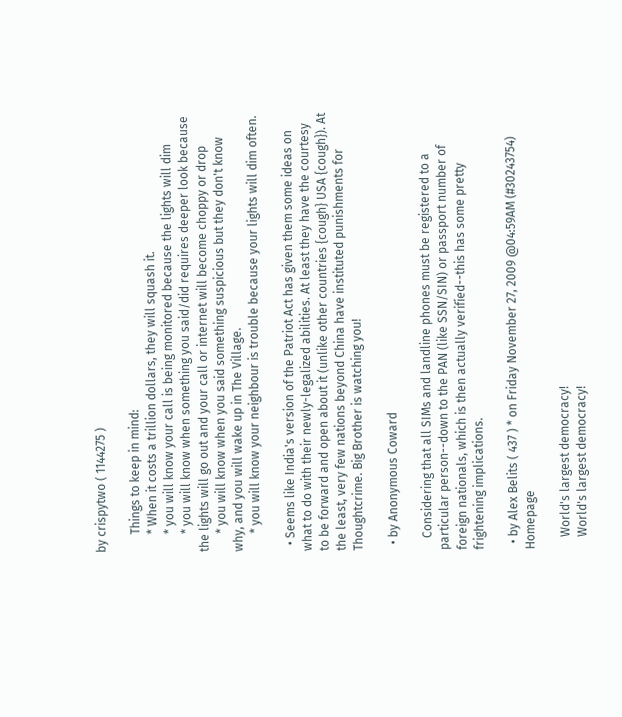by crispytwo ( 1144275 )

      Things to keep in mind:
      * When it costs a trillion dollars, they will squash it.
      * you will know your call is being monitored because the lights will dim
      * you will know when something you said/did requires deeper look because the lights will go out and your call or internet will become choppy or drop
      * you will know when you said something suspicious but they don't know why, and you will wake up in The Village.
      * you will know your neighbour is trouble because your lights will dim often.

  • Seems like India's version of the Patriot Act has given them some ideas on what to do with their newly-legalized abilities. At least they have the courtesy to be forward and open about it (unlike other countries {cough} USA {cough}). At the least, very few nations beyond China have instituted punishments for Thoughtcrime. Big Brother is watching you!

  • by Anonymous Coward

    Considering that all SIMs and landline phones must be registered to a particular person--down to the PAN (like SSN/SIN) or passport number of foreign nationals, which is then actually verified--this has some pretty frightening implications.

  • by Alex Belits ( 437 ) * on Friday November 27, 2009 @04:59AM (#30243754) Homepage

    World's largest democracy!
    World's largest democracy!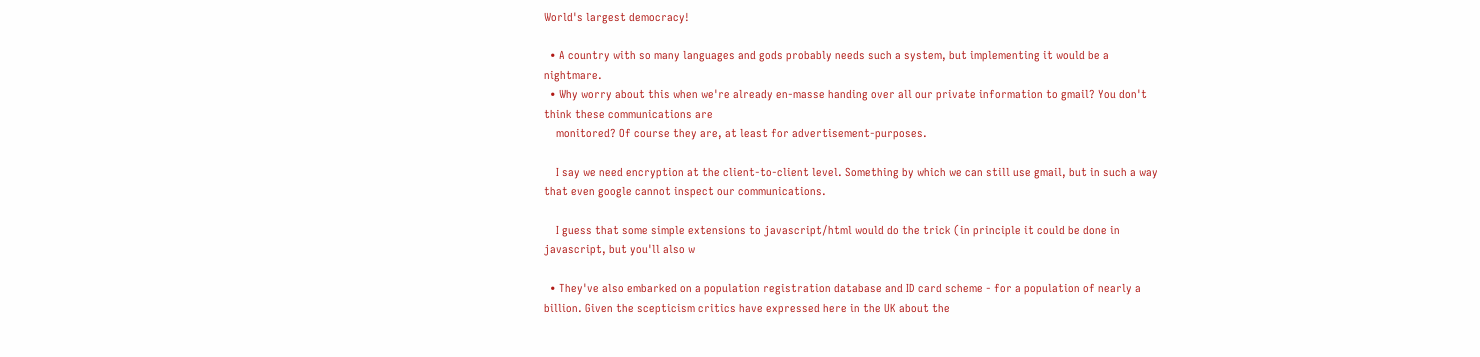World's largest democracy!

  • A country with so many languages and gods probably needs such a system, but implementing it would be a nightmare.
  • Why worry about this when we're already en-masse handing over all our private information to gmail? You don't think these communications are
    monitored? Of course they are, at least for advertisement-purposes.

    I say we need encryption at the client-to-client level. Something by which we can still use gmail, but in such a way that even google cannot inspect our communications.

    I guess that some simple extensions to javascript/html would do the trick (in principle it could be done in javascript, but you'll also w

  • They've also embarked on a population registration database and ID card scheme - for a population of nearly a billion. Given the scepticism critics have expressed here in the UK about the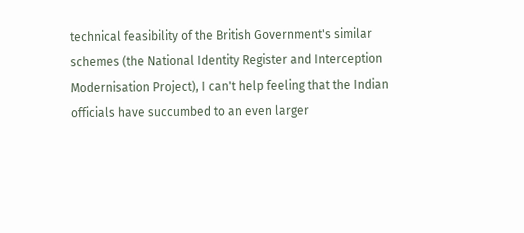technical feasibility of the British Government's similar schemes (the National Identity Register and Interception Modernisation Project), I can't help feeling that the Indian officials have succumbed to an even larger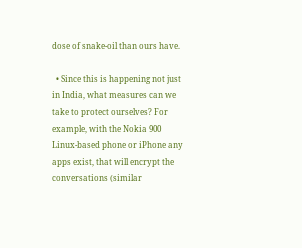dose of snake-oil than ours have.

  • Since this is happening not just in India, what measures can we take to protect ourselves? For example, with the Nokia 900 Linux-based phone or iPhone any apps exist, that will encrypt the conversations (similar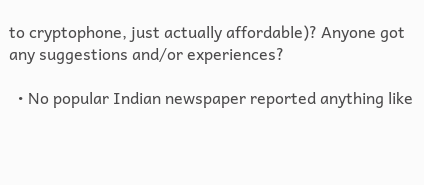to cryptophone, just actually affordable)? Anyone got any suggestions and/or experiences?

  • No popular Indian newspaper reported anything like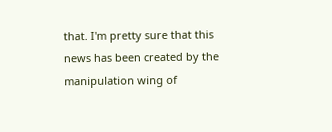that. I'm pretty sure that this news has been created by the manipulation wing of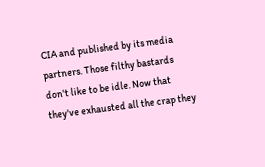CIA and published by its media partners. Those filthy bastards don't like to be idle. Now that they've exhausted all the crap they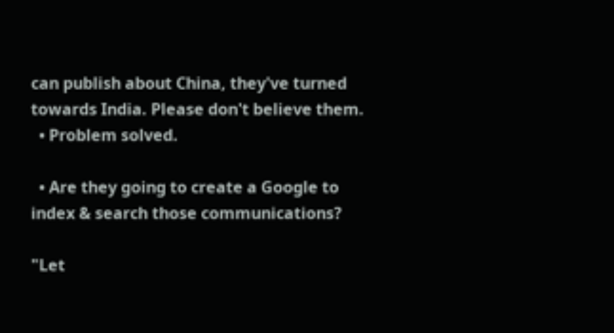can publish about China, they've turned towards India. Please don't believe them.
  • Problem solved.

  • Are they going to create a Google to index & search those communications?

"Let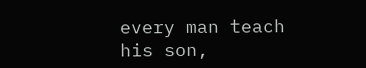every man teach his son,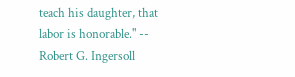teach his daughter, that labor is honorable." -- Robert G. Ingersoll